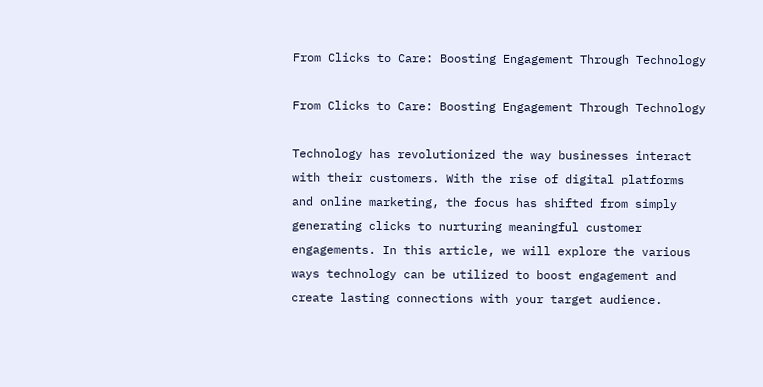From Clicks to Care: Boosting Engagement Through Technology

From Clicks to Care: Boosting Engagement Through Technology

Technology has revolutionized the way businesses interact with their customers. With the rise of digital platforms and online marketing, the focus has shifted from simply generating clicks to nurturing meaningful customer engagements. In this article, we will explore the various ways technology can be utilized to boost engagement and create lasting connections with your target audience.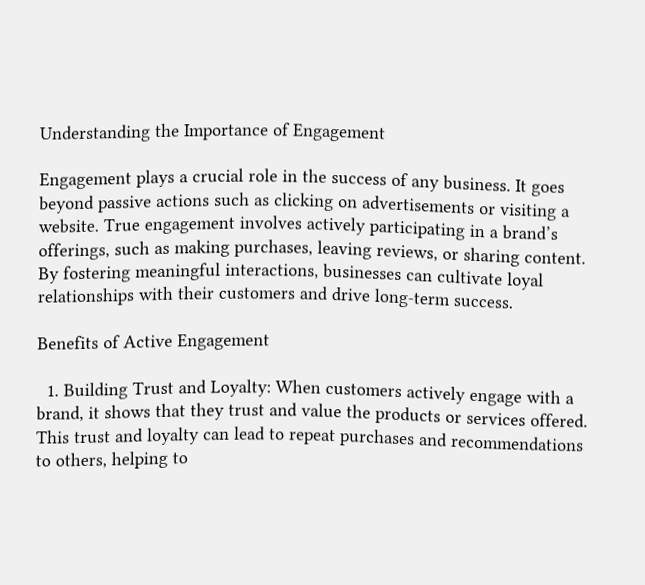Understanding the Importance of Engagement

Engagement plays a crucial role in the success of any business. It goes beyond passive actions such as clicking on advertisements or visiting a website. True engagement involves actively participating in a brand’s offerings, such as making purchases, leaving reviews, or sharing content. By fostering meaningful interactions, businesses can cultivate loyal relationships with their customers and drive long-term success.

Benefits of Active Engagement

  1. Building Trust and Loyalty: When customers actively engage with a brand, it shows that they trust and value the products or services offered. This trust and loyalty can lead to repeat purchases and recommendations to others, helping to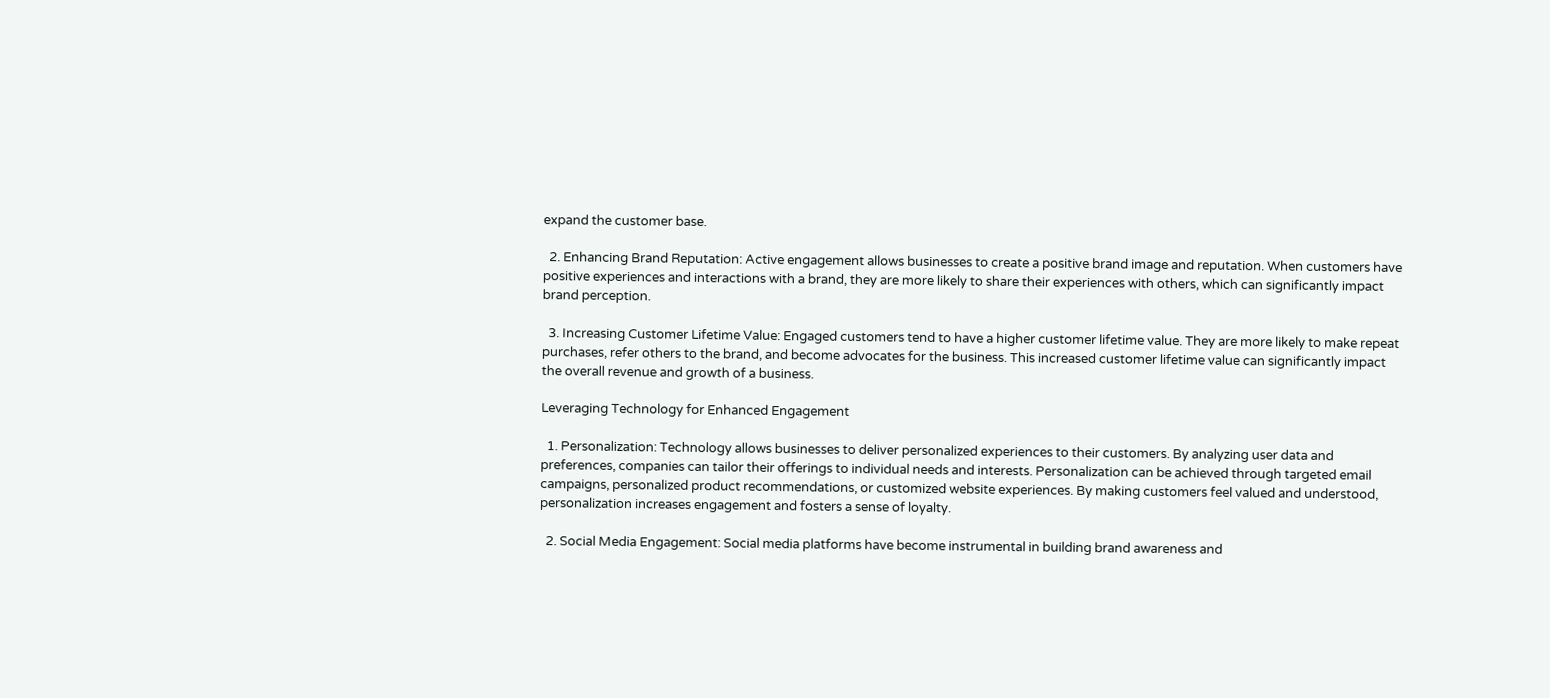expand the customer base.

  2. Enhancing Brand Reputation: Active engagement allows businesses to create a positive brand image and reputation. When customers have positive experiences and interactions with a brand, they are more likely to share their experiences with others, which can significantly impact brand perception.

  3. Increasing Customer Lifetime Value: Engaged customers tend to have a higher customer lifetime value. They are more likely to make repeat purchases, refer others to the brand, and become advocates for the business. This increased customer lifetime value can significantly impact the overall revenue and growth of a business.

Leveraging Technology for Enhanced Engagement

  1. Personalization: Technology allows businesses to deliver personalized experiences to their customers. By analyzing user data and preferences, companies can tailor their offerings to individual needs and interests. Personalization can be achieved through targeted email campaigns, personalized product recommendations, or customized website experiences. By making customers feel valued and understood, personalization increases engagement and fosters a sense of loyalty.

  2. Social Media Engagement: Social media platforms have become instrumental in building brand awareness and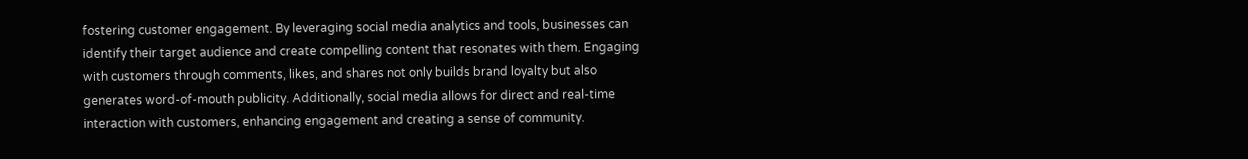fostering customer engagement. By leveraging social media analytics and tools, businesses can identify their target audience and create compelling content that resonates with them. Engaging with customers through comments, likes, and shares not only builds brand loyalty but also generates word-of-mouth publicity. Additionally, social media allows for direct and real-time interaction with customers, enhancing engagement and creating a sense of community.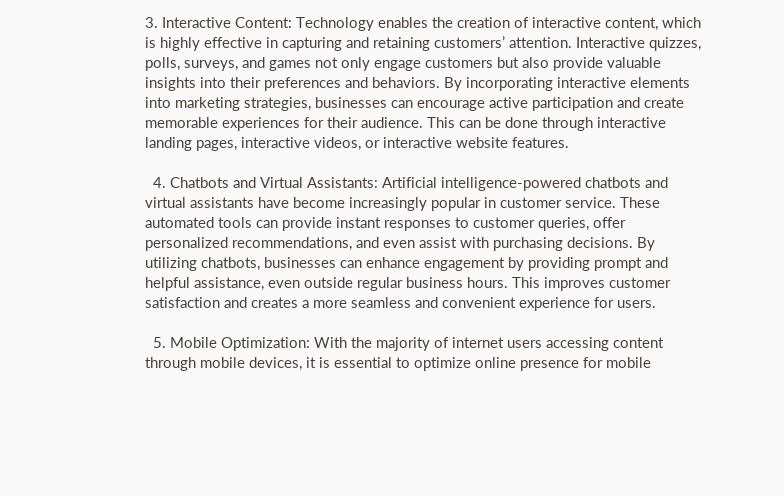3. Interactive Content: Technology enables the creation of interactive content, which is highly effective in capturing and retaining customers’ attention. Interactive quizzes, polls, surveys, and games not only engage customers but also provide valuable insights into their preferences and behaviors. By incorporating interactive elements into marketing strategies, businesses can encourage active participation and create memorable experiences for their audience. This can be done through interactive landing pages, interactive videos, or interactive website features.

  4. Chatbots and Virtual Assistants: Artificial intelligence-powered chatbots and virtual assistants have become increasingly popular in customer service. These automated tools can provide instant responses to customer queries, offer personalized recommendations, and even assist with purchasing decisions. By utilizing chatbots, businesses can enhance engagement by providing prompt and helpful assistance, even outside regular business hours. This improves customer satisfaction and creates a more seamless and convenient experience for users.

  5. Mobile Optimization: With the majority of internet users accessing content through mobile devices, it is essential to optimize online presence for mobile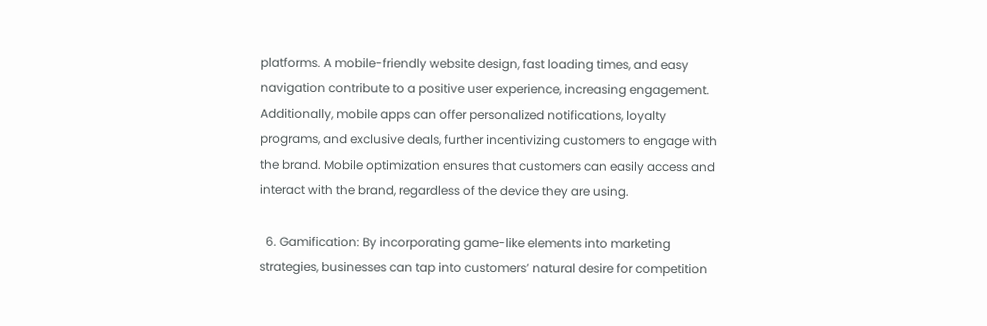platforms. A mobile-friendly website design, fast loading times, and easy navigation contribute to a positive user experience, increasing engagement. Additionally, mobile apps can offer personalized notifications, loyalty programs, and exclusive deals, further incentivizing customers to engage with the brand. Mobile optimization ensures that customers can easily access and interact with the brand, regardless of the device they are using.

  6. Gamification: By incorporating game-like elements into marketing strategies, businesses can tap into customers’ natural desire for competition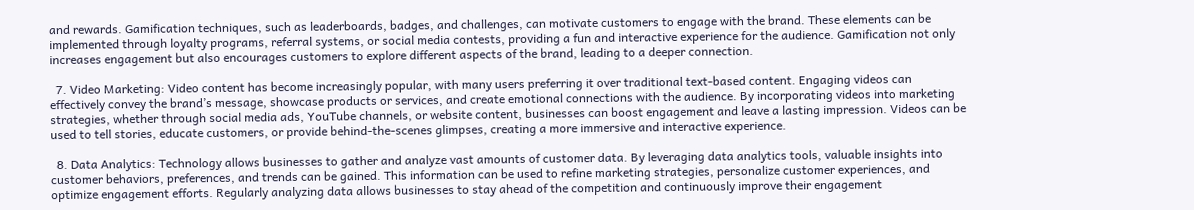and rewards. Gamification techniques, such as leaderboards, badges, and challenges, can motivate customers to engage with the brand. These elements can be implemented through loyalty programs, referral systems, or social media contests, providing a fun and interactive experience for the audience. Gamification not only increases engagement but also encourages customers to explore different aspects of the brand, leading to a deeper connection.

  7. Video Marketing: Video content has become increasingly popular, with many users preferring it over traditional text-based content. Engaging videos can effectively convey the brand’s message, showcase products or services, and create emotional connections with the audience. By incorporating videos into marketing strategies, whether through social media ads, YouTube channels, or website content, businesses can boost engagement and leave a lasting impression. Videos can be used to tell stories, educate customers, or provide behind-the-scenes glimpses, creating a more immersive and interactive experience.

  8. Data Analytics: Technology allows businesses to gather and analyze vast amounts of customer data. By leveraging data analytics tools, valuable insights into customer behaviors, preferences, and trends can be gained. This information can be used to refine marketing strategies, personalize customer experiences, and optimize engagement efforts. Regularly analyzing data allows businesses to stay ahead of the competition and continuously improve their engagement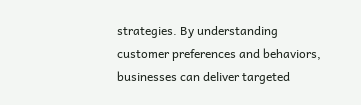strategies. By understanding customer preferences and behaviors, businesses can deliver targeted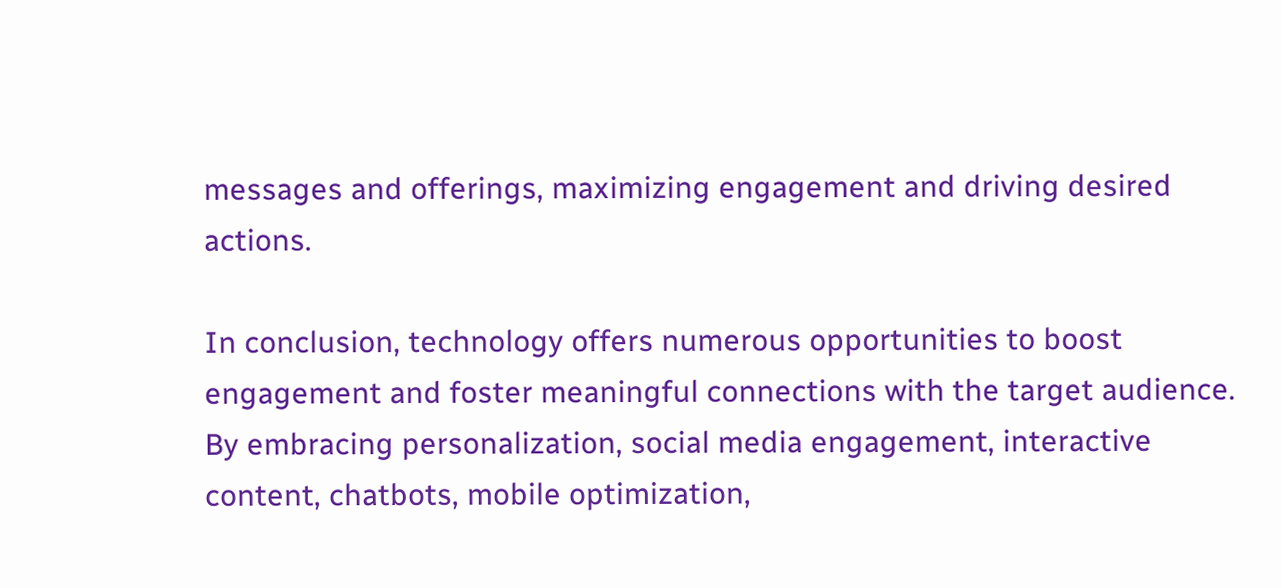messages and offerings, maximizing engagement and driving desired actions.

In conclusion, technology offers numerous opportunities to boost engagement and foster meaningful connections with the target audience. By embracing personalization, social media engagement, interactive content, chatbots, mobile optimization,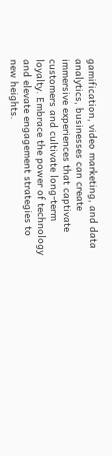gamification, video marketing, and data analytics, businesses can create immersive experiences that captivate customers and cultivate long-term loyalty. Embrace the power of technology and elevate engagement strategies to new heights.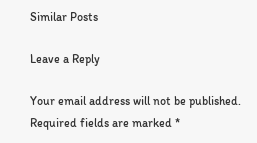Similar Posts

Leave a Reply

Your email address will not be published. Required fields are marked *